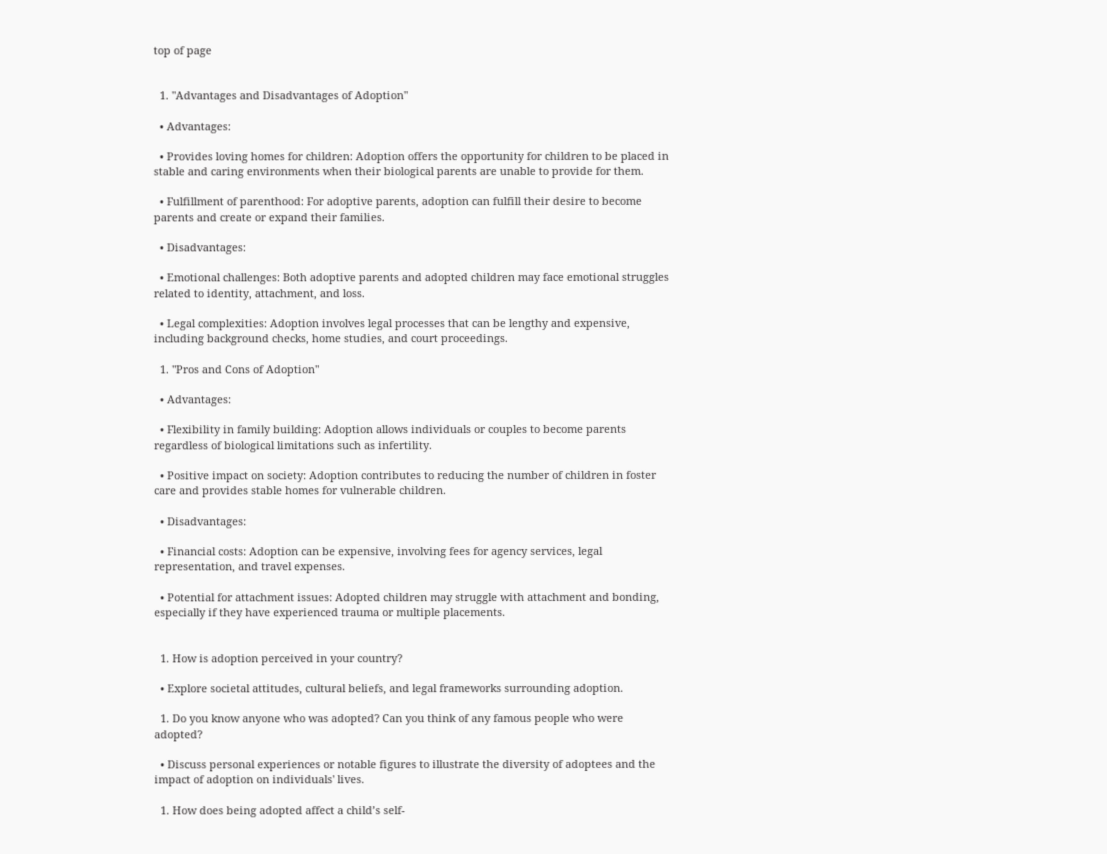top of page


  1. "Advantages and Disadvantages of Adoption"

  • Advantages:

  • Provides loving homes for children: Adoption offers the opportunity for children to be placed in stable and caring environments when their biological parents are unable to provide for them.

  • Fulfillment of parenthood: For adoptive parents, adoption can fulfill their desire to become parents and create or expand their families.

  • Disadvantages:

  • Emotional challenges: Both adoptive parents and adopted children may face emotional struggles related to identity, attachment, and loss.

  • Legal complexities: Adoption involves legal processes that can be lengthy and expensive, including background checks, home studies, and court proceedings.

  1. "Pros and Cons of Adoption"

  • Advantages:

  • Flexibility in family building: Adoption allows individuals or couples to become parents regardless of biological limitations such as infertility.

  • Positive impact on society: Adoption contributes to reducing the number of children in foster care and provides stable homes for vulnerable children.

  • Disadvantages:

  • Financial costs: Adoption can be expensive, involving fees for agency services, legal representation, and travel expenses.

  • Potential for attachment issues: Adopted children may struggle with attachment and bonding, especially if they have experienced trauma or multiple placements.


  1. How is adoption perceived in your country?

  • Explore societal attitudes, cultural beliefs, and legal frameworks surrounding adoption.

  1. Do you know anyone who was adopted? Can you think of any famous people who were adopted?

  • Discuss personal experiences or notable figures to illustrate the diversity of adoptees and the impact of adoption on individuals' lives.

  1. How does being adopted affect a child’s self-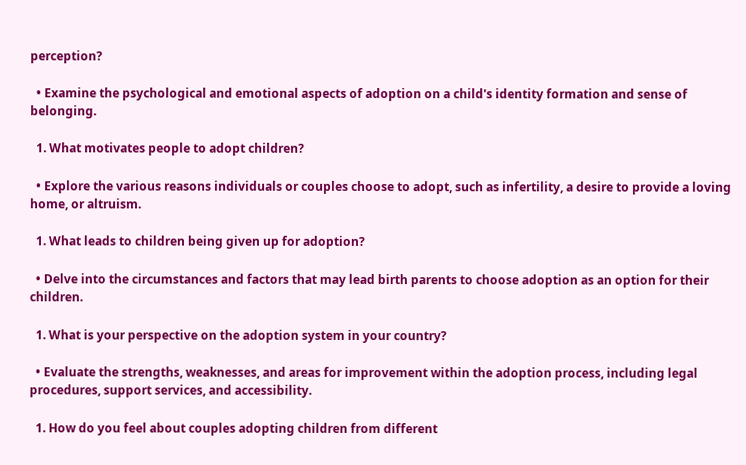perception?

  • Examine the psychological and emotional aspects of adoption on a child's identity formation and sense of belonging.

  1. What motivates people to adopt children?

  • Explore the various reasons individuals or couples choose to adopt, such as infertility, a desire to provide a loving home, or altruism.

  1. What leads to children being given up for adoption?

  • Delve into the circumstances and factors that may lead birth parents to choose adoption as an option for their children.

  1. What is your perspective on the adoption system in your country?

  • Evaluate the strengths, weaknesses, and areas for improvement within the adoption process, including legal procedures, support services, and accessibility.

  1. How do you feel about couples adopting children from different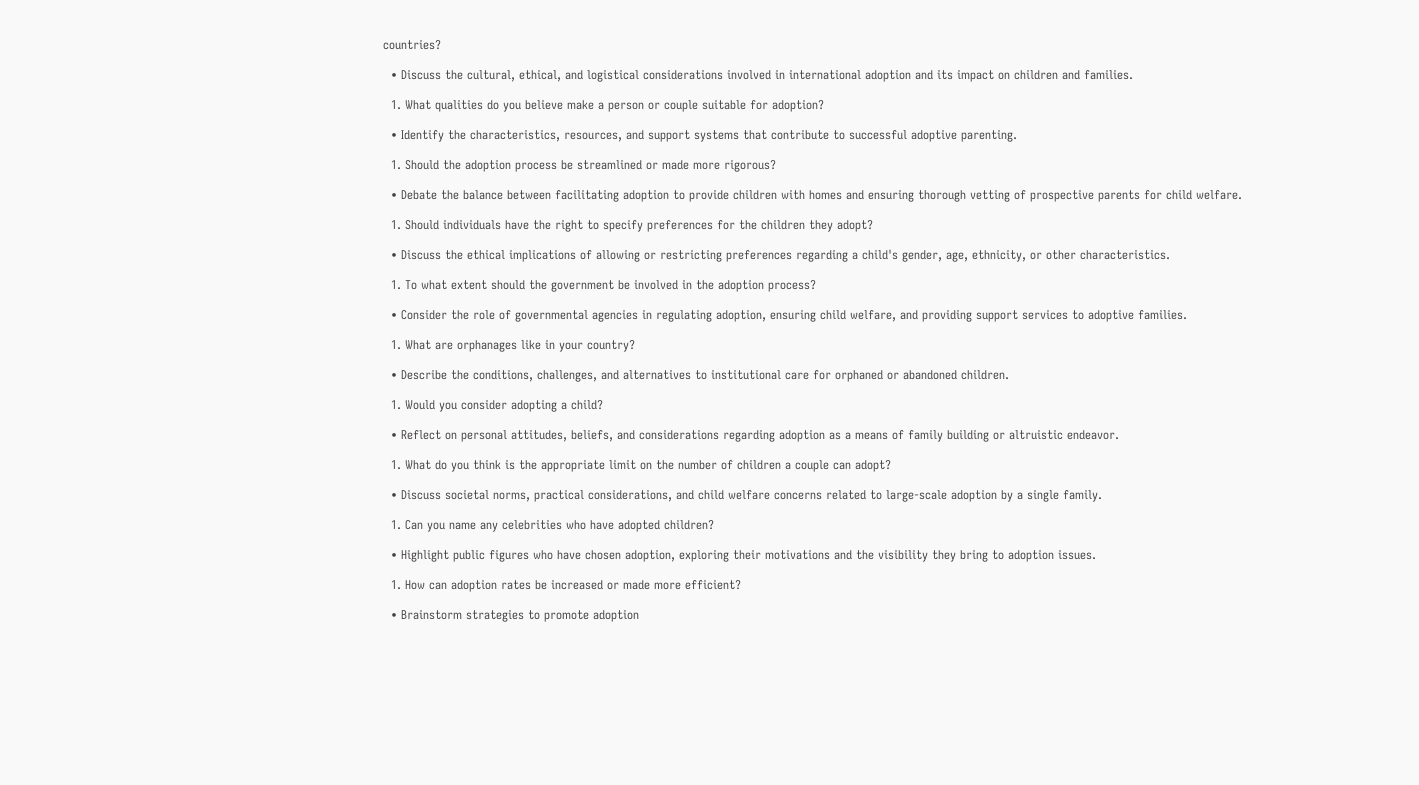countries?

  • Discuss the cultural, ethical, and logistical considerations involved in international adoption and its impact on children and families.

  1. What qualities do you believe make a person or couple suitable for adoption?

  • Identify the characteristics, resources, and support systems that contribute to successful adoptive parenting.

  1. Should the adoption process be streamlined or made more rigorous?

  • Debate the balance between facilitating adoption to provide children with homes and ensuring thorough vetting of prospective parents for child welfare.

  1. Should individuals have the right to specify preferences for the children they adopt?

  • Discuss the ethical implications of allowing or restricting preferences regarding a child's gender, age, ethnicity, or other characteristics.

  1. To what extent should the government be involved in the adoption process?

  • Consider the role of governmental agencies in regulating adoption, ensuring child welfare, and providing support services to adoptive families.

  1. What are orphanages like in your country?

  • Describe the conditions, challenges, and alternatives to institutional care for orphaned or abandoned children.

  1. Would you consider adopting a child?

  • Reflect on personal attitudes, beliefs, and considerations regarding adoption as a means of family building or altruistic endeavor.

  1. What do you think is the appropriate limit on the number of children a couple can adopt?

  • Discuss societal norms, practical considerations, and child welfare concerns related to large-scale adoption by a single family.

  1. Can you name any celebrities who have adopted children?

  • Highlight public figures who have chosen adoption, exploring their motivations and the visibility they bring to adoption issues.

  1. How can adoption rates be increased or made more efficient?

  • Brainstorm strategies to promote adoption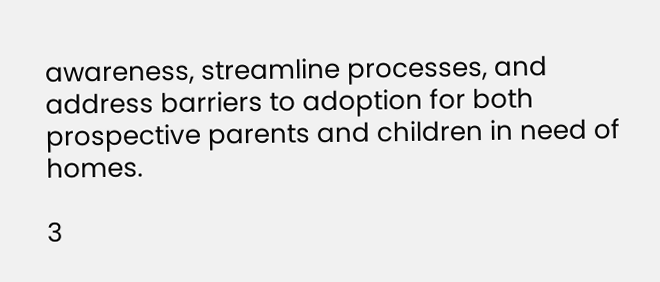awareness, streamline processes, and address barriers to adoption for both prospective parents and children in need of homes.

3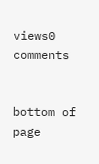views0 comments


bottom of page